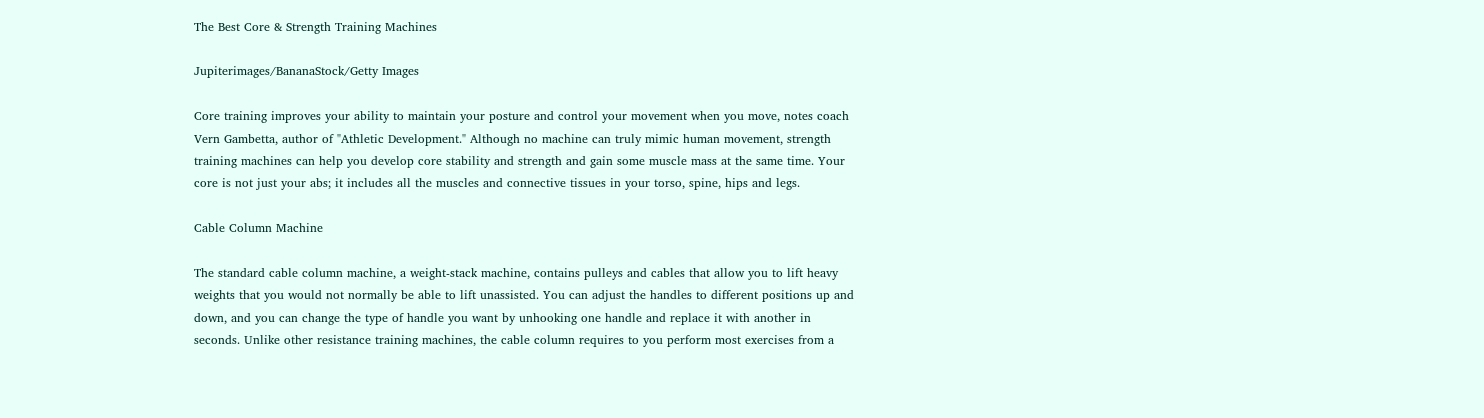The Best Core & Strength Training Machines

Jupiterimages/BananaStock/Getty Images

Core training improves your ability to maintain your posture and control your movement when you move, notes coach Vern Gambetta, author of "Athletic Development." Although no machine can truly mimic human movement, strength training machines can help you develop core stability and strength and gain some muscle mass at the same time. Your core is not just your abs; it includes all the muscles and connective tissues in your torso, spine, hips and legs.

Cable Column Machine

The standard cable column machine, a weight-stack machine, contains pulleys and cables that allow you to lift heavy weights that you would not normally be able to lift unassisted. You can adjust the handles to different positions up and down, and you can change the type of handle you want by unhooking one handle and replace it with another in seconds. Unlike other resistance training machines, the cable column requires to you perform most exercises from a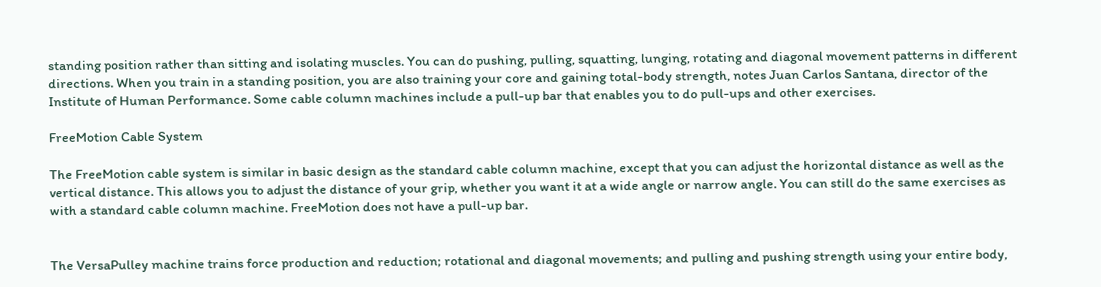standing position rather than sitting and isolating muscles. You can do pushing, pulling, squatting, lunging, rotating and diagonal movement patterns in different directions. When you train in a standing position, you are also training your core and gaining total-body strength, notes Juan Carlos Santana, director of the Institute of Human Performance. Some cable column machines include a pull-up bar that enables you to do pull-ups and other exercises.

FreeMotion Cable System

The FreeMotion cable system is similar in basic design as the standard cable column machine, except that you can adjust the horizontal distance as well as the vertical distance. This allows you to adjust the distance of your grip, whether you want it at a wide angle or narrow angle. You can still do the same exercises as with a standard cable column machine. FreeMotion does not have a pull-up bar.


The VersaPulley machine trains force production and reduction; rotational and diagonal movements; and pulling and pushing strength using your entire body,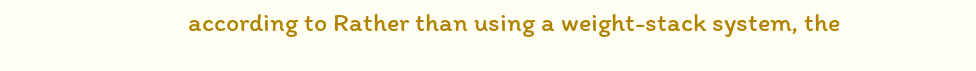according to Rather than using a weight-stack system, the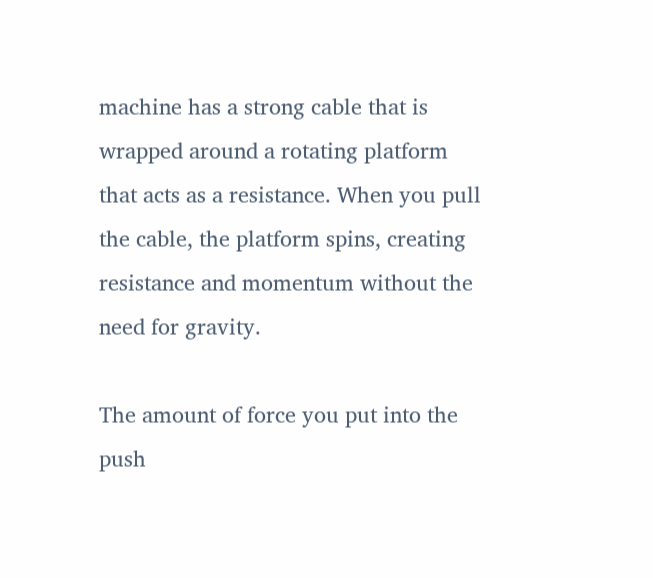machine has a strong cable that is wrapped around a rotating platform that acts as a resistance. When you pull the cable, the platform spins, creating resistance and momentum without the need for gravity.

The amount of force you put into the push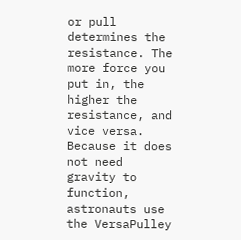or pull determines the resistance. The more force you put in, the higher the resistance, and vice versa. Because it does not need gravity to function, astronauts use the VersaPulley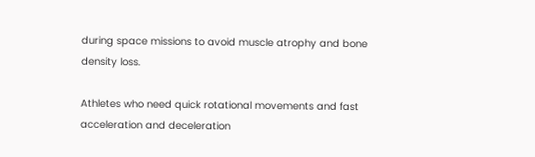during space missions to avoid muscle atrophy and bone density loss.

Athletes who need quick rotational movements and fast acceleration and deceleration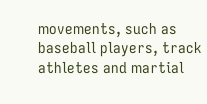movements, such as baseball players, track athletes and martial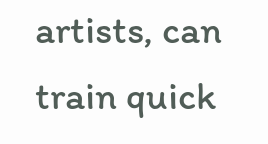artists, can train quick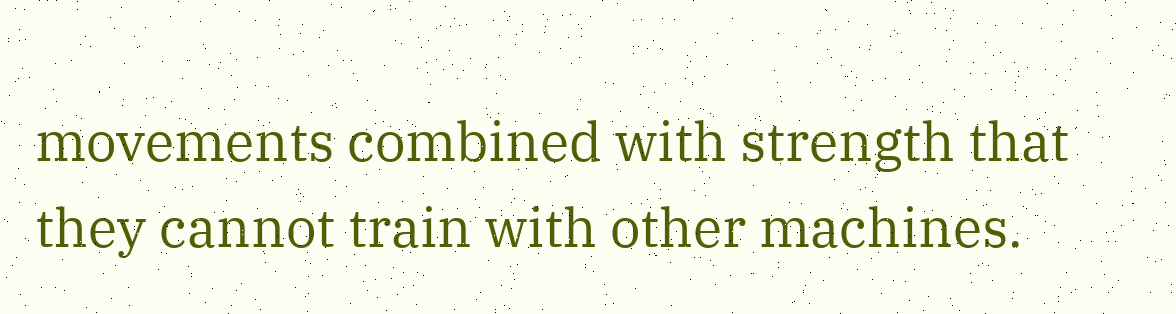movements combined with strength that they cannot train with other machines.